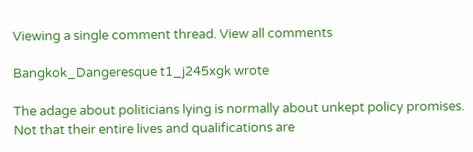Viewing a single comment thread. View all comments

Bangkok_Dangeresque t1_j245xgk wrote

The adage about politicians lying is normally about unkept policy promises. Not that their entire lives and qualifications are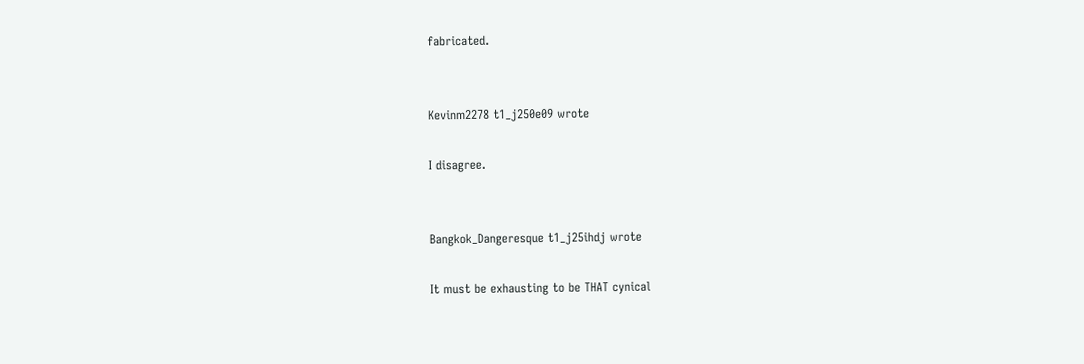fabricated.


Kevinm2278 t1_j250e09 wrote

I disagree.


Bangkok_Dangeresque t1_j25ihdj wrote

It must be exhausting to be THAT cynical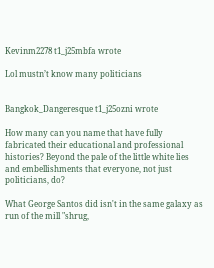Kevinm2278 t1_j25mbfa wrote

Lol mustn’t know many politicians


Bangkok_Dangeresque t1_j25ozni wrote

How many can you name that have fully fabricated their educational and professional histories? Beyond the pale of the little white lies and embellishments that everyone, not just politicians, do?

What George Santos did isn't in the same galaxy as run of the mill "shrug,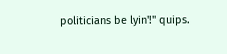politicians be lyin'!" quips.